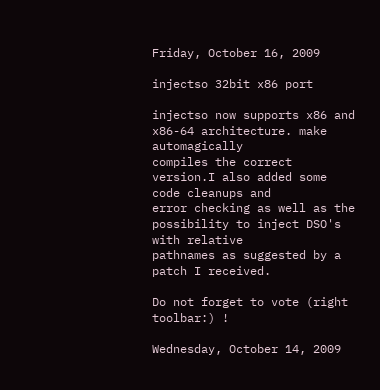Friday, October 16, 2009

injectso 32bit x86 port

injectso now supports x86 and x86-64 architecture. make automagically
compiles the correct version.I also added some code cleanups and
error checking as well as the possibility to inject DSO's with relative
pathnames as suggested by a patch I received.

Do not forget to vote (right toolbar:) !

Wednesday, October 14, 2009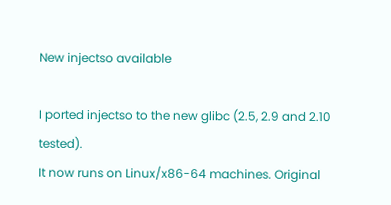New injectso available

I ported injectso to the new glibc (2.5, 2.9 and 2.10 tested).
It now runs on Linux/x86-64 machines. Original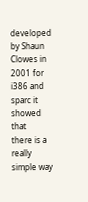developed
by Shaun Clowes in 2001 for i386 and sparc it showed that
there is a really simple way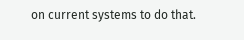on current systems to do that.